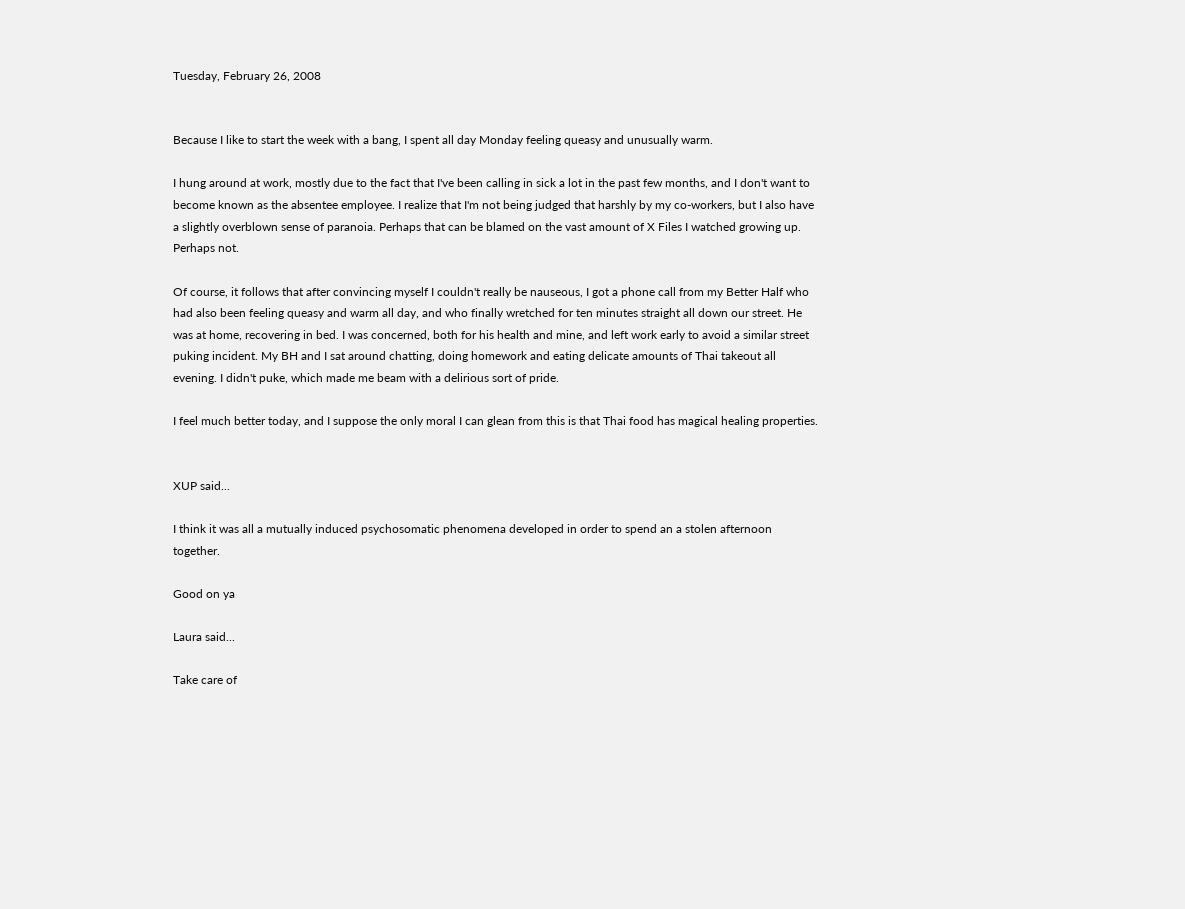Tuesday, February 26, 2008


Because I like to start the week with a bang, I spent all day Monday feeling queasy and unusually warm.

I hung around at work, mostly due to the fact that I've been calling in sick a lot in the past few months, and I don't want to become known as the absentee employee. I realize that I'm not being judged that harshly by my co-workers, but I also have a slightly overblown sense of paranoia. Perhaps that can be blamed on the vast amount of X Files I watched growing up. Perhaps not.

Of course, it follows that after convincing myself I couldn't really be nauseous, I got a phone call from my Better Half who had also been feeling queasy and warm all day, and who finally wretched for ten minutes straight all down our street. He was at home, recovering in bed. I was concerned, both for his health and mine, and left work early to avoid a similar street puking incident. My BH and I sat around chatting, doing homework and eating delicate amounts of Thai takeout all evening. I didn't puke, which made me beam with a delirious sort of pride.

I feel much better today, and I suppose the only moral I can glean from this is that Thai food has magical healing properties.


XUP said...

I think it was all a mutually induced psychosomatic phenomena developed in order to spend an a stolen afternoon together.

Good on ya

Laura said...

Take care of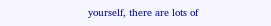yourself, there are lots of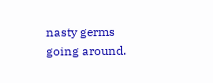nasty germs going around.